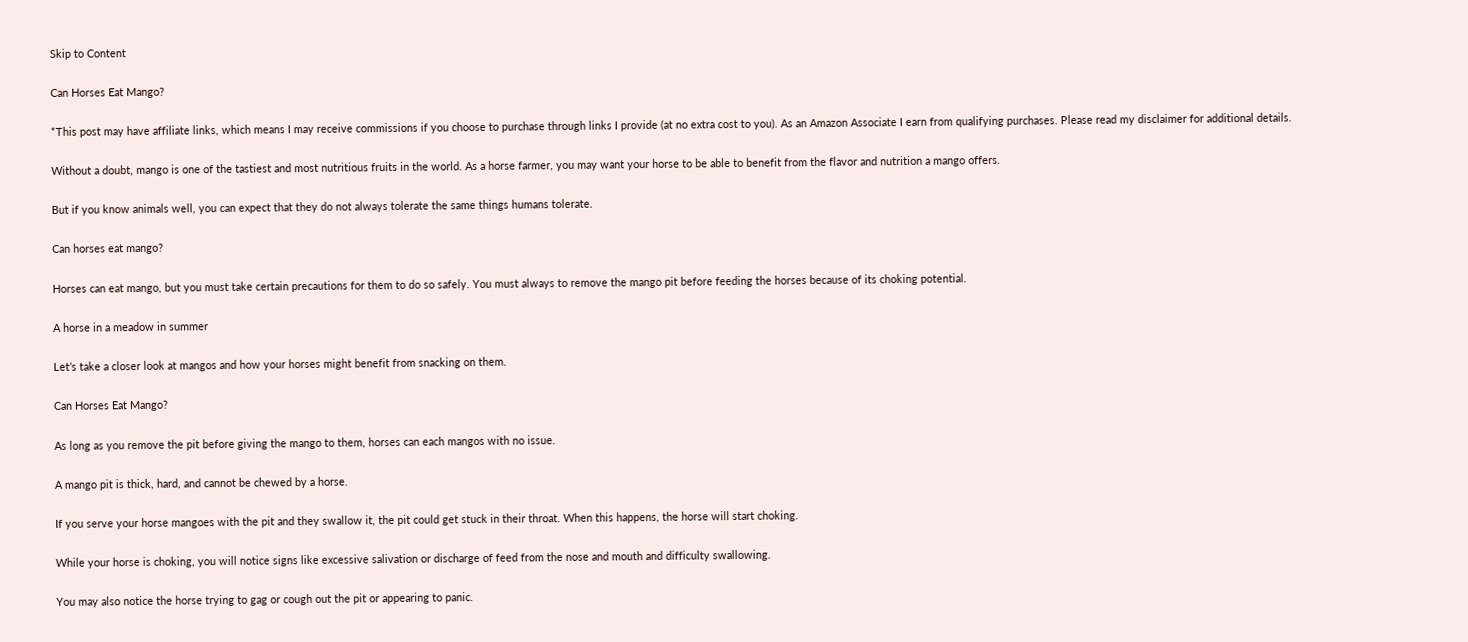Skip to Content

Can Horses Eat Mango?

*This post may have affiliate links, which means I may receive commissions if you choose to purchase through links I provide (at no extra cost to you). As an Amazon Associate I earn from qualifying purchases. Please read my disclaimer for additional details.

Without a doubt, mango is one of the tastiest and most nutritious fruits in the world. As a horse farmer, you may want your horse to be able to benefit from the flavor and nutrition a mango offers.

But if you know animals well, you can expect that they do not always tolerate the same things humans tolerate.

Can horses eat mango?

Horses can eat mango, but you must take certain precautions for them to do so safely. You must always to remove the mango pit before feeding the horses because of its choking potential.

A horse in a meadow in summer

Let’s take a closer look at mangos and how your horses might benefit from snacking on them.

Can Horses Eat Mango?

As long as you remove the pit before giving the mango to them, horses can each mangos with no issue.

A mango pit is thick, hard, and cannot be chewed by a horse.

If you serve your horse mangoes with the pit and they swallow it, the pit could get stuck in their throat. When this happens, the horse will start choking.

While your horse is choking, you will notice signs like excessive salivation or discharge of feed from the nose and mouth and difficulty swallowing.

You may also notice the horse trying to gag or cough out the pit or appearing to panic.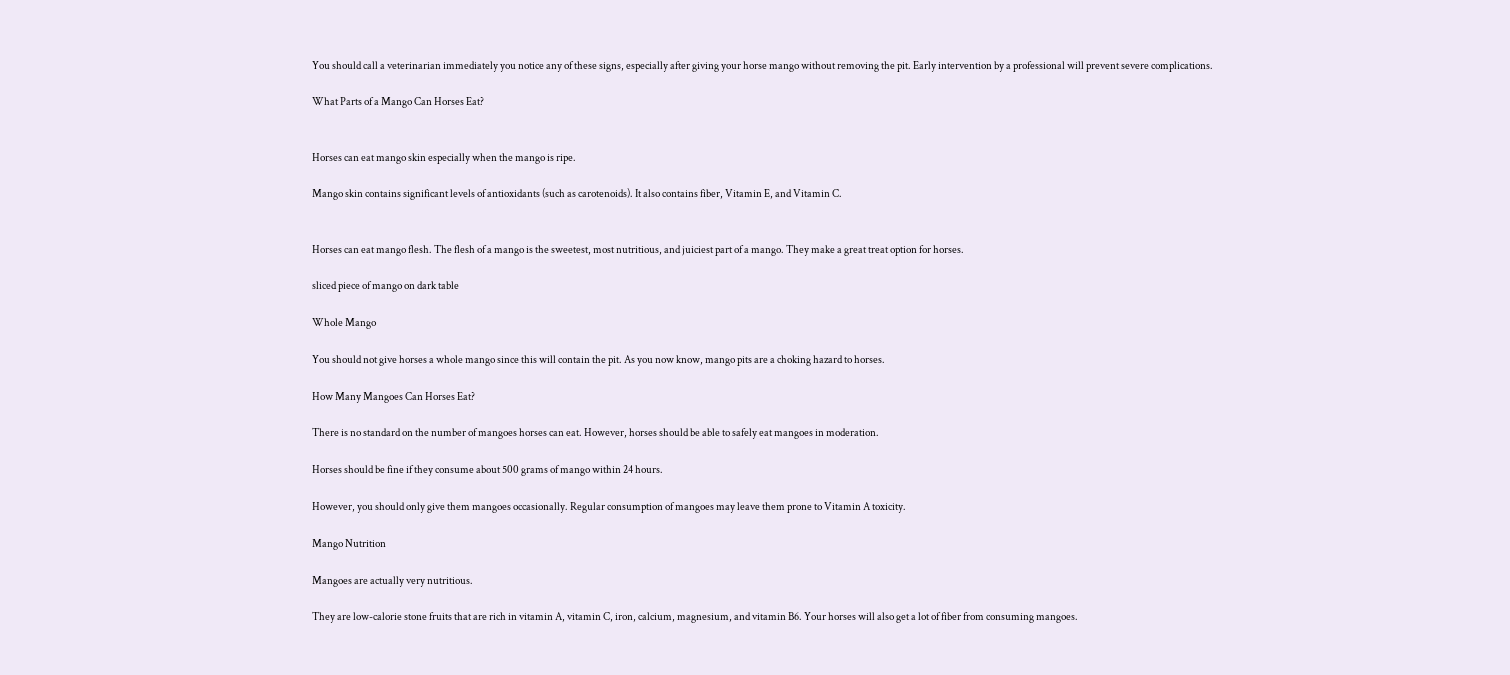You should call a veterinarian immediately you notice any of these signs, especially after giving your horse mango without removing the pit. Early intervention by a professional will prevent severe complications.

What Parts of a Mango Can Horses Eat?


Horses can eat mango skin especially when the mango is ripe.

Mango skin contains significant levels of antioxidants (such as carotenoids). It also contains fiber, Vitamin E, and Vitamin C.


Horses can eat mango flesh. The flesh of a mango is the sweetest, most nutritious, and juiciest part of a mango. They make a great treat option for horses.

sliced piece of mango on dark table

Whole Mango

You should not give horses a whole mango since this will contain the pit. As you now know, mango pits are a choking hazard to horses.

How Many Mangoes Can Horses Eat?

There is no standard on the number of mangoes horses can eat. However, horses should be able to safely eat mangoes in moderation.

Horses should be fine if they consume about 500 grams of mango within 24 hours.

However, you should only give them mangoes occasionally. Regular consumption of mangoes may leave them prone to Vitamin A toxicity.

Mango Nutrition

Mangoes are actually very nutritious.

They are low-calorie stone fruits that are rich in vitamin A, vitamin C, iron, calcium, magnesium, and vitamin B6. Your horses will also get a lot of fiber from consuming mangoes.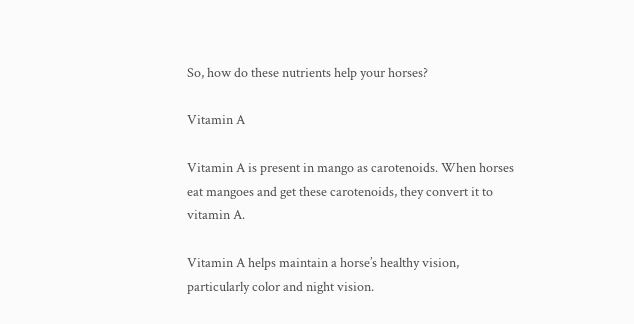So, how do these nutrients help your horses?

Vitamin A

Vitamin A is present in mango as carotenoids. When horses eat mangoes and get these carotenoids, they convert it to vitamin A.

Vitamin A helps maintain a horse’s healthy vision, particularly color and night vision.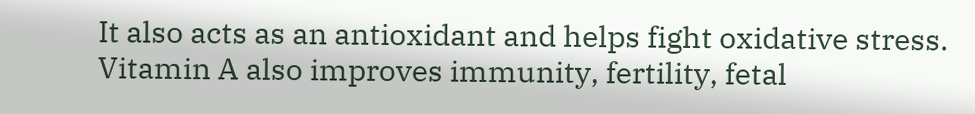It also acts as an antioxidant and helps fight oxidative stress. Vitamin A also improves immunity, fertility, fetal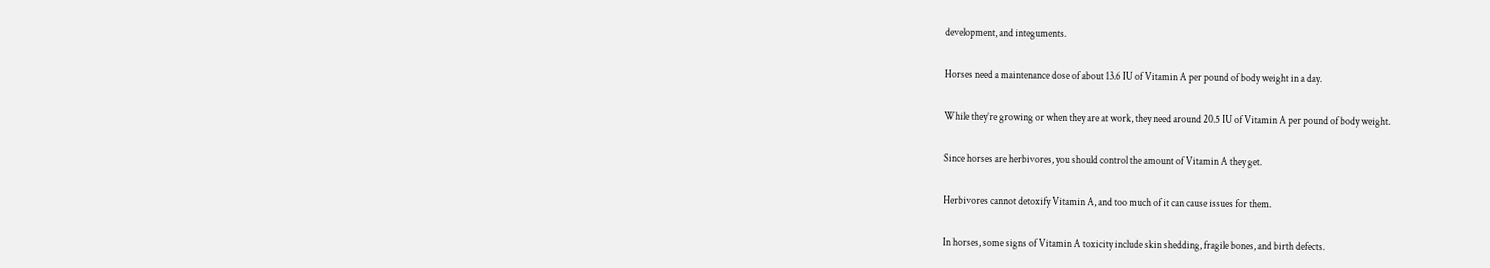development, and integuments.

Horses need a maintenance dose of about 13.6 IU of Vitamin A per pound of body weight in a day.

While they’re growing or when they are at work, they need around 20.5 IU of Vitamin A per pound of body weight.

Since horses are herbivores, you should control the amount of Vitamin A they get.

Herbivores cannot detoxify Vitamin A, and too much of it can cause issues for them.

In horses, some signs of Vitamin A toxicity include skin shedding, fragile bones, and birth defects.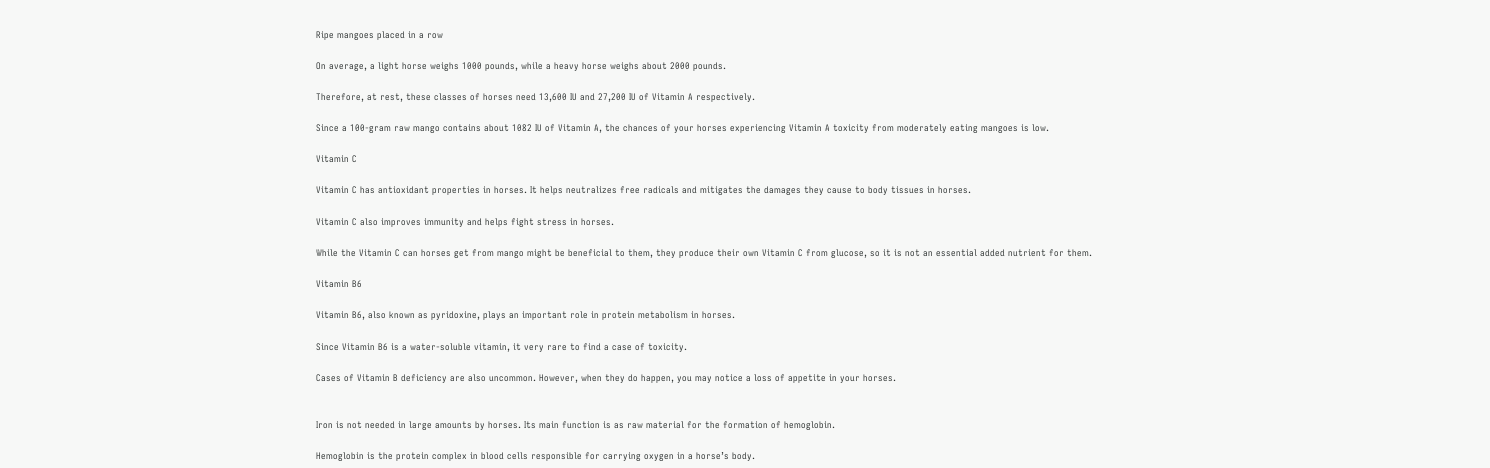Ripe mangoes placed in a row

On average, a light horse weighs 1000 pounds, while a heavy horse weighs about 2000 pounds.

Therefore, at rest, these classes of horses need 13,600 IU and 27,200 IU of Vitamin A respectively.

Since a 100-gram raw mango contains about 1082 IU of Vitamin A, the chances of your horses experiencing Vitamin A toxicity from moderately eating mangoes is low.

Vitamin C

Vitamin C has antioxidant properties in horses. It helps neutralizes free radicals and mitigates the damages they cause to body tissues in horses.

Vitamin C also improves immunity and helps fight stress in horses.

While the Vitamin C can horses get from mango might be beneficial to them, they produce their own Vitamin C from glucose, so it is not an essential added nutrient for them.

Vitamin B6

Vitamin B6, also known as pyridoxine, plays an important role in protein metabolism in horses.

Since Vitamin B6 is a water-soluble vitamin, it very rare to find a case of toxicity.

Cases of Vitamin B deficiency are also uncommon. However, when they do happen, you may notice a loss of appetite in your horses.


Iron is not needed in large amounts by horses. Its main function is as raw material for the formation of hemoglobin.

Hemoglobin is the protein complex in blood cells responsible for carrying oxygen in a horse’s body.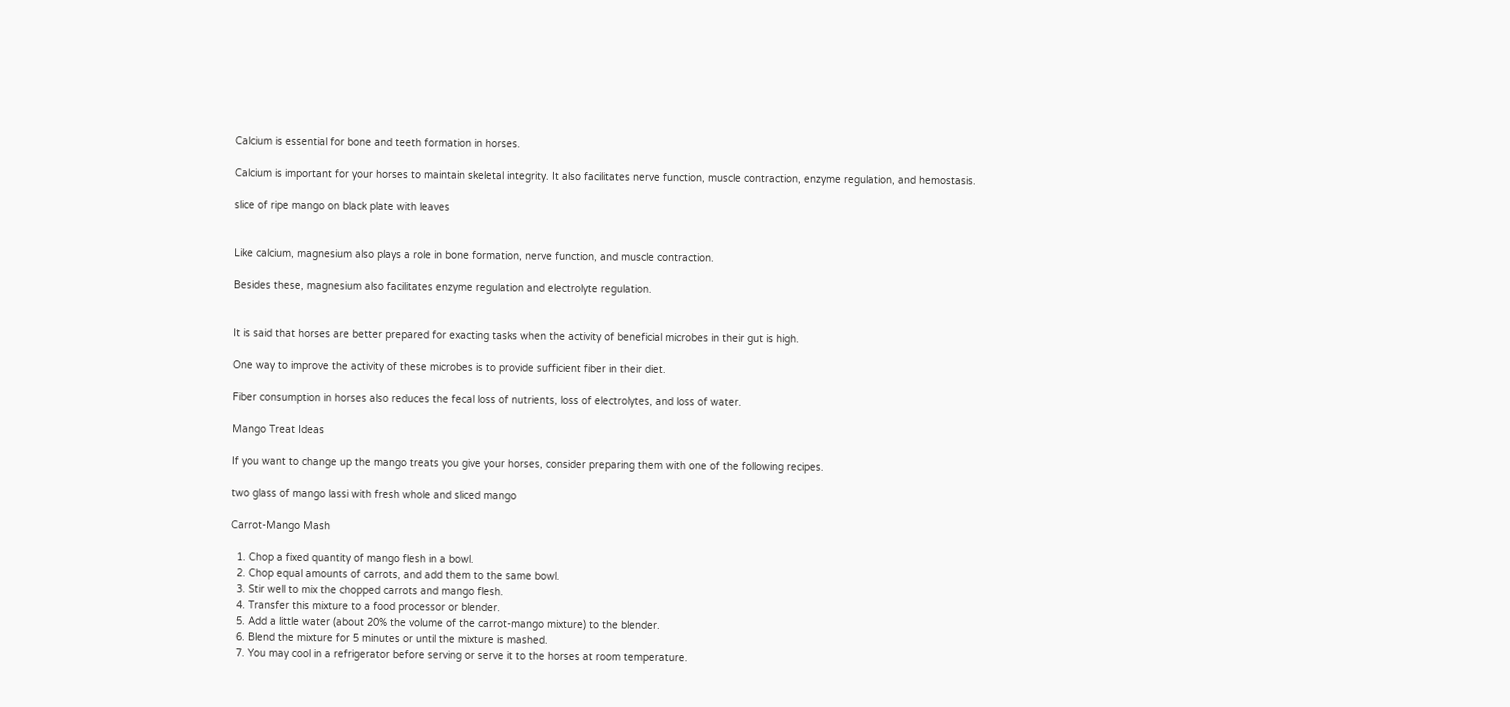Calcium is essential for bone and teeth formation in horses.

Calcium is important for your horses to maintain skeletal integrity. It also facilitates nerve function, muscle contraction, enzyme regulation, and hemostasis.

slice of ripe mango on black plate with leaves


Like calcium, magnesium also plays a role in bone formation, nerve function, and muscle contraction.

Besides these, magnesium also facilitates enzyme regulation and electrolyte regulation.


It is said that horses are better prepared for exacting tasks when the activity of beneficial microbes in their gut is high.

One way to improve the activity of these microbes is to provide sufficient fiber in their diet.

Fiber consumption in horses also reduces the fecal loss of nutrients, loss of electrolytes, and loss of water.

Mango Treat Ideas

If you want to change up the mango treats you give your horses, consider preparing them with one of the following recipes.

two glass of mango lassi with fresh whole and sliced mango

Carrot-Mango Mash

  1. Chop a fixed quantity of mango flesh in a bowl.
  2. Chop equal amounts of carrots, and add them to the same bowl.
  3. Stir well to mix the chopped carrots and mango flesh.
  4. Transfer this mixture to a food processor or blender.
  5. Add a little water (about 20% the volume of the carrot-mango mixture) to the blender.
  6. Blend the mixture for 5 minutes or until the mixture is mashed.
  7. You may cool in a refrigerator before serving or serve it to the horses at room temperature.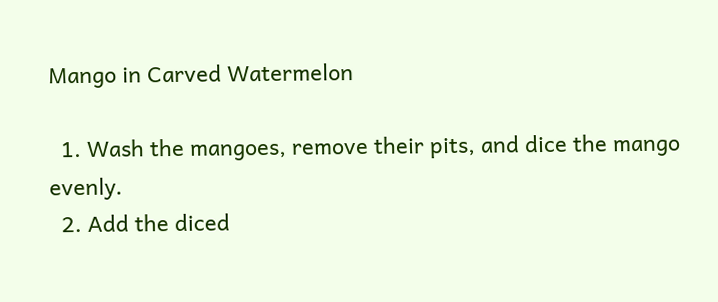Mango in Carved Watermelon

  1. Wash the mangoes, remove their pits, and dice the mango evenly.
  2. Add the diced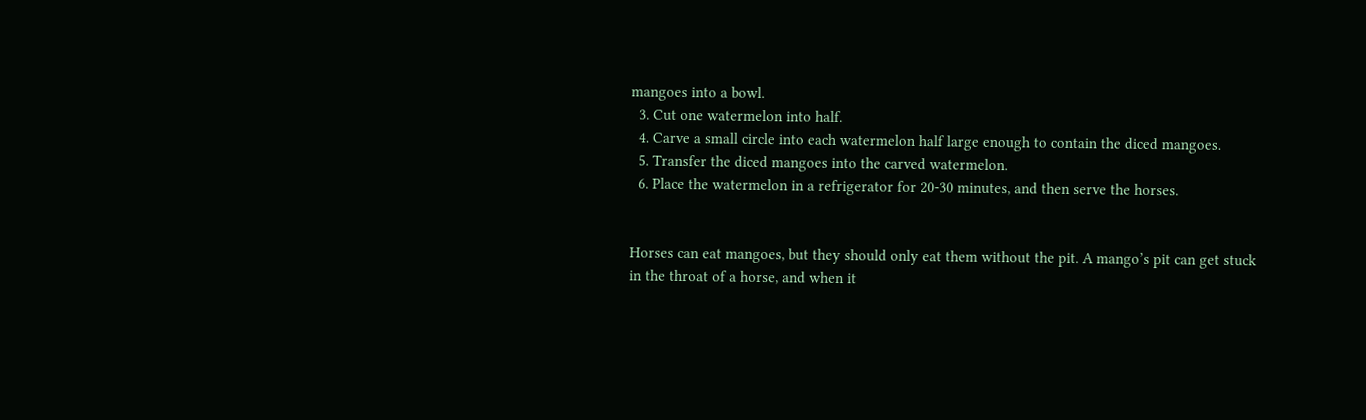mangoes into a bowl.
  3. Cut one watermelon into half.
  4. Carve a small circle into each watermelon half large enough to contain the diced mangoes.
  5. Transfer the diced mangoes into the carved watermelon.
  6. Place the watermelon in a refrigerator for 20-30 minutes, and then serve the horses.


Horses can eat mangoes, but they should only eat them without the pit. A mango’s pit can get stuck in the throat of a horse, and when it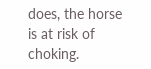does, the horse is at risk of choking.